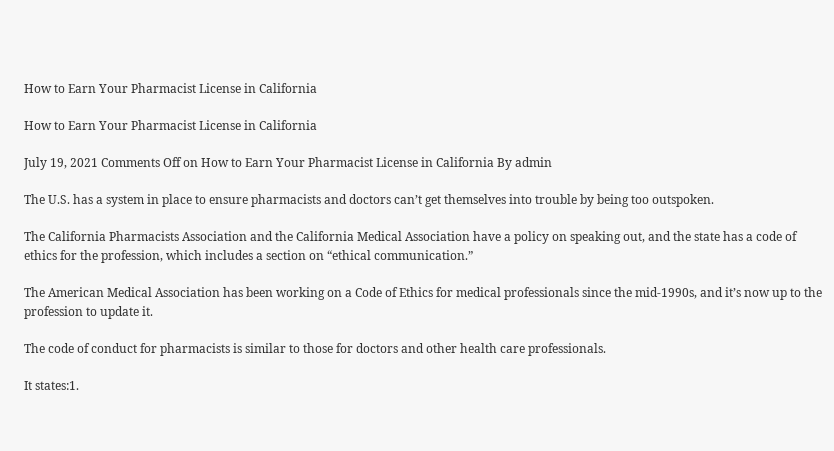How to Earn Your Pharmacist License in California

How to Earn Your Pharmacist License in California

July 19, 2021 Comments Off on How to Earn Your Pharmacist License in California By admin

The U.S. has a system in place to ensure pharmacists and doctors can’t get themselves into trouble by being too outspoken.

The California Pharmacists Association and the California Medical Association have a policy on speaking out, and the state has a code of ethics for the profession, which includes a section on “ethical communication.”

The American Medical Association has been working on a Code of Ethics for medical professionals since the mid-1990s, and it’s now up to the profession to update it.

The code of conduct for pharmacists is similar to those for doctors and other health care professionals.

It states:1.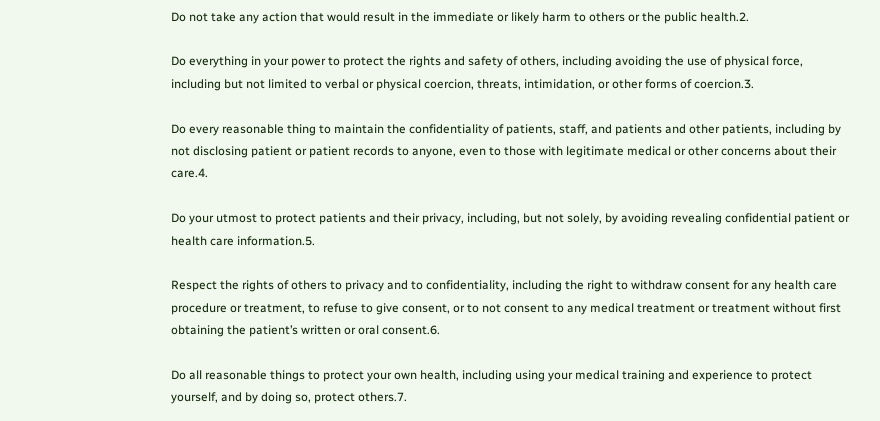Do not take any action that would result in the immediate or likely harm to others or the public health.2.

Do everything in your power to protect the rights and safety of others, including avoiding the use of physical force, including but not limited to verbal or physical coercion, threats, intimidation, or other forms of coercion.3.

Do every reasonable thing to maintain the confidentiality of patients, staff, and patients and other patients, including by not disclosing patient or patient records to anyone, even to those with legitimate medical or other concerns about their care.4.

Do your utmost to protect patients and their privacy, including, but not solely, by avoiding revealing confidential patient or health care information.5.

Respect the rights of others to privacy and to confidentiality, including the right to withdraw consent for any health care procedure or treatment, to refuse to give consent, or to not consent to any medical treatment or treatment without first obtaining the patient’s written or oral consent.6.

Do all reasonable things to protect your own health, including using your medical training and experience to protect yourself, and by doing so, protect others.7.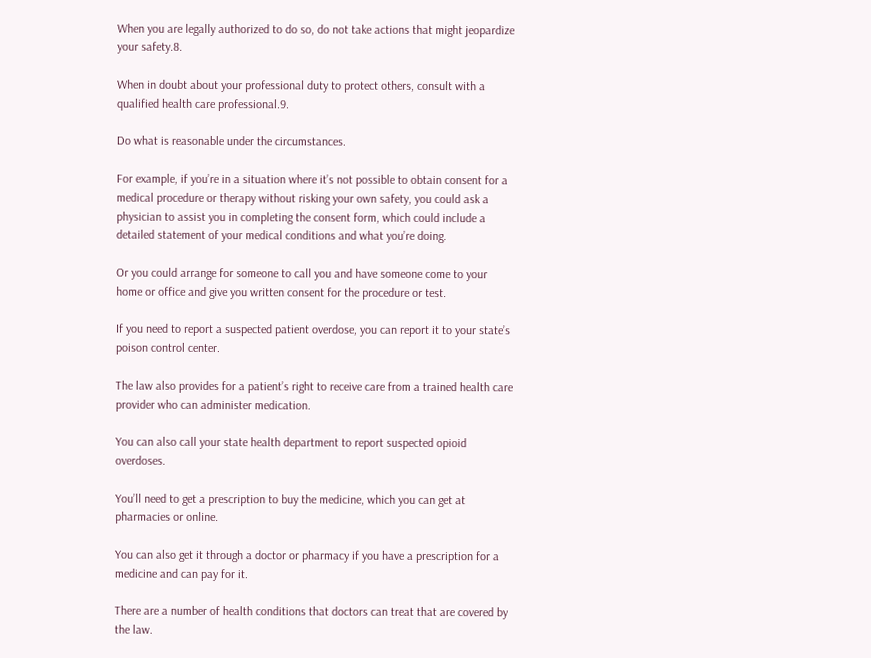When you are legally authorized to do so, do not take actions that might jeopardize your safety.8.

When in doubt about your professional duty to protect others, consult with a qualified health care professional.9.

Do what is reasonable under the circumstances.

For example, if you’re in a situation where it’s not possible to obtain consent for a medical procedure or therapy without risking your own safety, you could ask a physician to assist you in completing the consent form, which could include a detailed statement of your medical conditions and what you’re doing.

Or you could arrange for someone to call you and have someone come to your home or office and give you written consent for the procedure or test.

If you need to report a suspected patient overdose, you can report it to your state’s poison control center.

The law also provides for a patient’s right to receive care from a trained health care provider who can administer medication.

You can also call your state health department to report suspected opioid overdoses.

You’ll need to get a prescription to buy the medicine, which you can get at pharmacies or online.

You can also get it through a doctor or pharmacy if you have a prescription for a medicine and can pay for it.

There are a number of health conditions that doctors can treat that are covered by the law.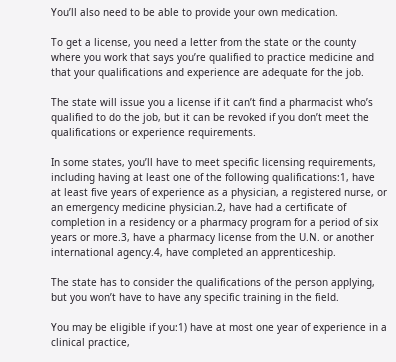You’ll also need to be able to provide your own medication.

To get a license, you need a letter from the state or the county where you work that says you’re qualified to practice medicine and that your qualifications and experience are adequate for the job.

The state will issue you a license if it can’t find a pharmacist who’s qualified to do the job, but it can be revoked if you don’t meet the qualifications or experience requirements.

In some states, you’ll have to meet specific licensing requirements, including having at least one of the following qualifications:1, have at least five years of experience as a physician, a registered nurse, or an emergency medicine physician.2, have had a certificate of completion in a residency or a pharmacy program for a period of six years or more.3, have a pharmacy license from the U.N. or another international agency.4, have completed an apprenticeship.

The state has to consider the qualifications of the person applying, but you won’t have to have any specific training in the field.

You may be eligible if you:1) have at most one year of experience in a clinical practice,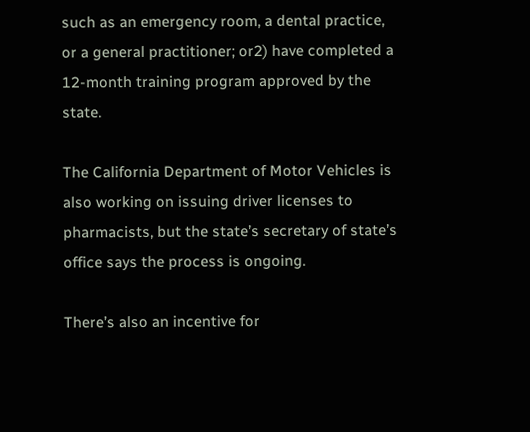such as an emergency room, a dental practice, or a general practitioner; or2) have completed a 12-month training program approved by the state.

The California Department of Motor Vehicles is also working on issuing driver licenses to pharmacists, but the state’s secretary of state’s office says the process is ongoing.

There’s also an incentive for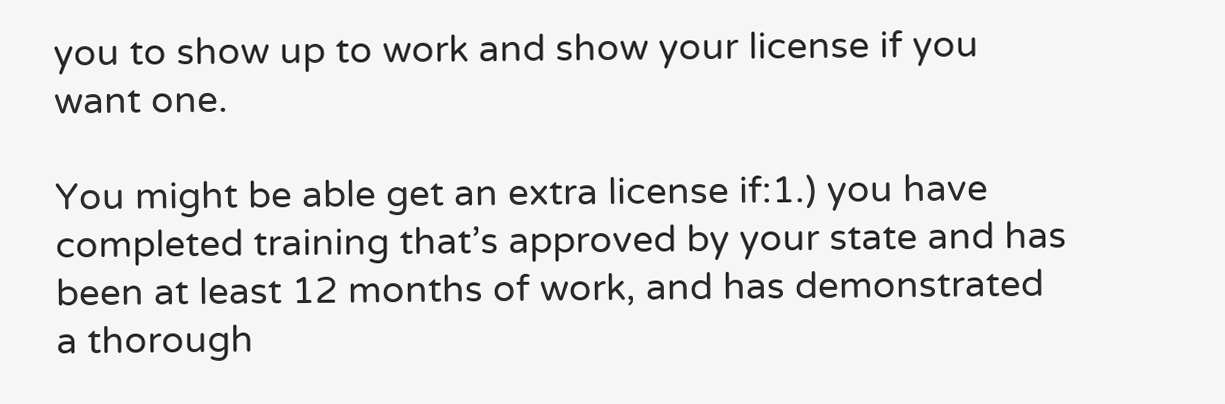you to show up to work and show your license if you want one.

You might be able get an extra license if:1.) you have completed training that’s approved by your state and has been at least 12 months of work, and has demonstrated a thorough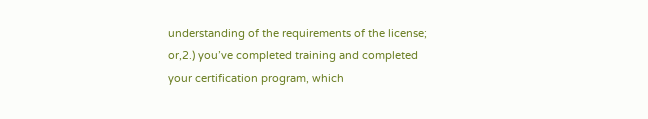understanding of the requirements of the license; or,2.) you’ve completed training and completed your certification program, which